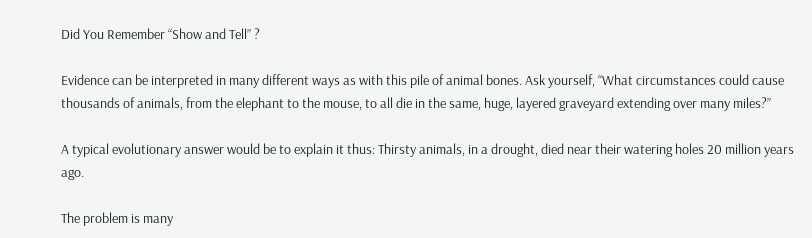Did You Remember “Show and Tell” ?

Evidence can be interpreted in many different ways as with this pile of animal bones. Ask yourself, “What circumstances could cause thousands of animals, from the elephant to the mouse, to all die in the same, huge, layered graveyard extending over many miles?”

A typical evolutionary answer would be to explain it thus: Thirsty animals, in a drought, died near their watering holes 20 million years ago.

The problem is many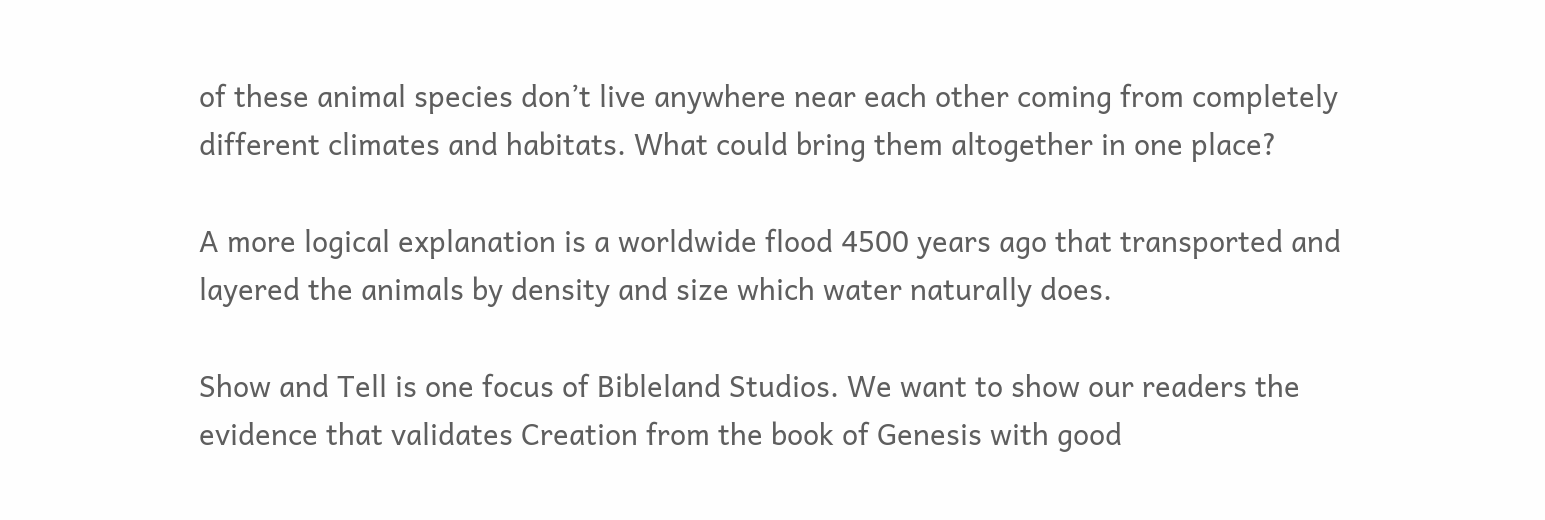of these animal species don’t live anywhere near each other coming from completely different climates and habitats. What could bring them altogether in one place?

A more logical explanation is a worldwide flood 4500 years ago that transported and layered the animals by density and size which water naturally does.

Show and Tell is one focus of Bibleland Studios. We want to show our readers the evidence that validates Creation from the book of Genesis with good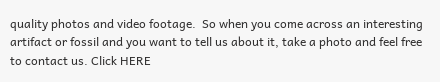quality photos and video footage.  So when you come across an interesting artifact or fossil and you want to tell us about it, take a photo and feel free to contact us. Click HERE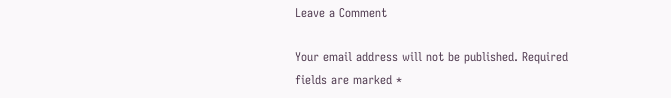Leave a Comment

Your email address will not be published. Required fields are marked *